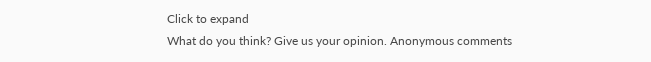Click to expand
What do you think? Give us your opinion. Anonymous comments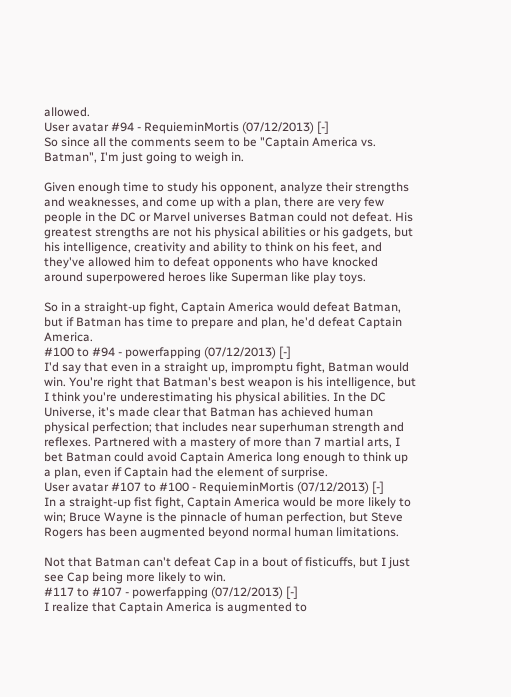allowed.
User avatar #94 - RequieminMortis (07/12/2013) [-]
So since all the comments seem to be "Captain America vs. Batman", I'm just going to weigh in.

Given enough time to study his opponent, analyze their strengths and weaknesses, and come up with a plan, there are very few people in the DC or Marvel universes Batman could not defeat. His greatest strengths are not his physical abilities or his gadgets, but his intelligence, creativity and ability to think on his feet, and they've allowed him to defeat opponents who have knocked around superpowered heroes like Superman like play toys.

So in a straight-up fight, Captain America would defeat Batman, but if Batman has time to prepare and plan, he'd defeat Captain America.
#100 to #94 - powerfapping (07/12/2013) [-]
I'd say that even in a straight up, impromptu fight, Batman would win. You're right that Batman's best weapon is his intelligence, but I think you're underestimating his physical abilities. In the DC Universe, it's made clear that Batman has achieved human physical perfection; that includes near superhuman strength and reflexes. Partnered with a mastery of more than 7 martial arts, I bet Batman could avoid Captain America long enough to think up a plan, even if Captain had the element of surprise.
User avatar #107 to #100 - RequieminMortis (07/12/2013) [-]
In a straight-up fist fight, Captain America would be more likely to win; Bruce Wayne is the pinnacle of human perfection, but Steve Rogers has been augmented beyond normal human limitations.

Not that Batman can't defeat Cap in a bout of fisticuffs, but I just see Cap being more likely to win.
#117 to #107 - powerfapping (07/12/2013) [-]
I realize that Captain America is augmented to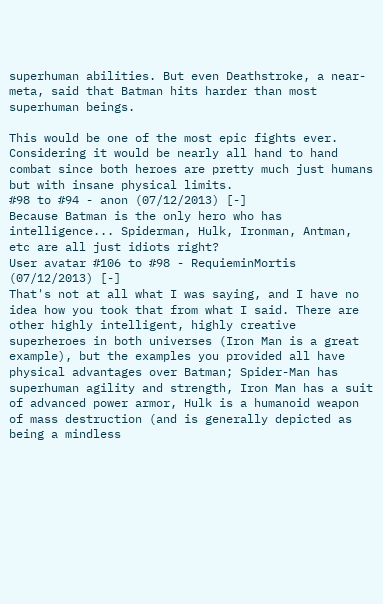superhuman abilities. But even Deathstroke, a near-meta, said that Batman hits harder than most superhuman beings.

This would be one of the most epic fights ever. Considering it would be nearly all hand to hand combat since both heroes are pretty much just humans but with insane physical limits.
#98 to #94 - anon (07/12/2013) [-]
Because Batman is the only hero who has intelligence... Spiderman, Hulk, Ironman, Antman, etc are all just idiots right?
User avatar #106 to #98 - RequieminMortis (07/12/2013) [-]
That's not at all what I was saying, and I have no idea how you took that from what I said. There are other highly intelligent, highly creative superheroes in both universes (Iron Man is a great example), but the examples you provided all have physical advantages over Batman; Spider-Man has superhuman agility and strength, Iron Man has a suit of advanced power armor, Hulk is a humanoid weapon of mass destruction (and is generally depicted as being a mindless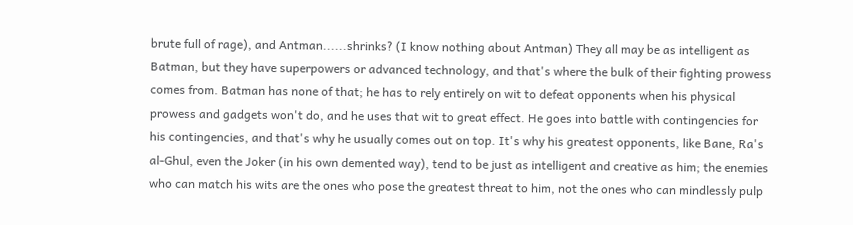brute full of rage), and Antman......shrinks? (I know nothing about Antman) They all may be as intelligent as Batman, but they have superpowers or advanced technology, and that's where the bulk of their fighting prowess comes from. Batman has none of that; he has to rely entirely on wit to defeat opponents when his physical prowess and gadgets won't do, and he uses that wit to great effect. He goes into battle with contingencies for his contingencies, and that's why he usually comes out on top. It's why his greatest opponents, like Bane, Ra's al-Ghul, even the Joker (in his own demented way), tend to be just as intelligent and creative as him; the enemies who can match his wits are the ones who pose the greatest threat to him, not the ones who can mindlessly pulp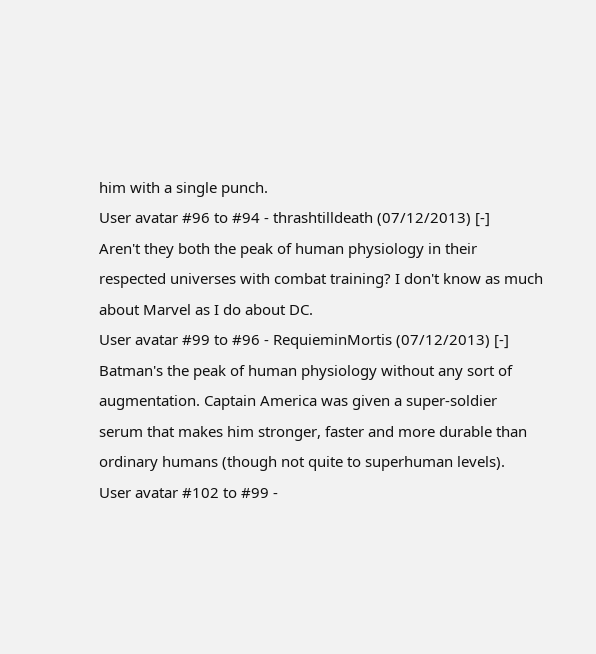him with a single punch.
User avatar #96 to #94 - thrashtilldeath (07/12/2013) [-]
Aren't they both the peak of human physiology in their respected universes with combat training? I don't know as much about Marvel as I do about DC.
User avatar #99 to #96 - RequieminMortis (07/12/2013) [-]
Batman's the peak of human physiology without any sort of augmentation. Captain America was given a super-soldier serum that makes him stronger, faster and more durable than ordinary humans (though not quite to superhuman levels).
User avatar #102 to #99 -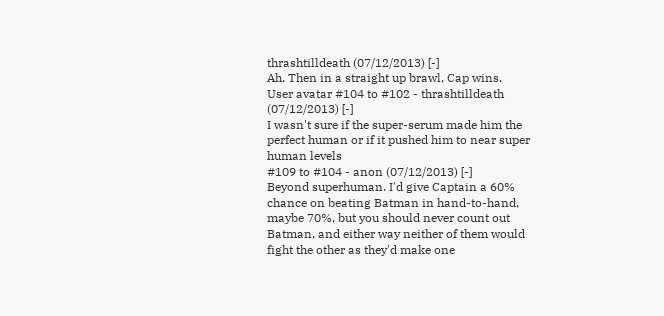thrashtilldeath (07/12/2013) [-]
Ah. Then in a straight up brawl, Cap wins.
User avatar #104 to #102 - thrashtilldeath (07/12/2013) [-]
I wasn't sure if the super-serum made him the perfect human or if it pushed him to near super human levels
#109 to #104 - anon (07/12/2013) [-]
Beyond superhuman. I'd give Captain a 60% chance on beating Batman in hand-to-hand, maybe 70%, but you should never count out Batman, and either way neither of them would fight the other as they'd make one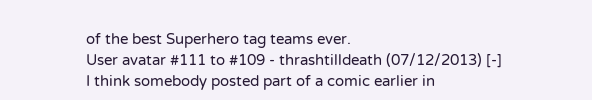of the best Superhero tag teams ever.
User avatar #111 to #109 - thrashtilldeath (07/12/2013) [-]
I think somebody posted part of a comic earlier in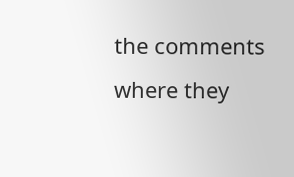the comments where they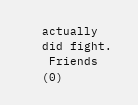actually did fight.
 Friends (0)